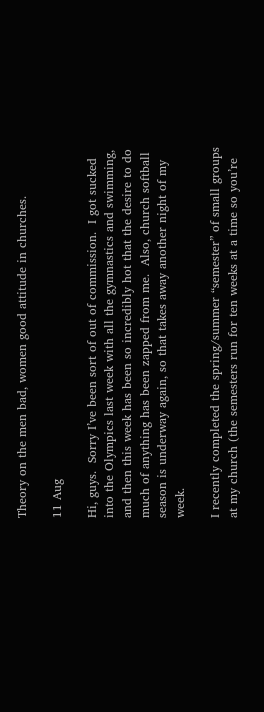Theory on the men bad, women good attitude in churches.

11 Aug

Hi, guys.  Sorry I’ve been sort of out of commission.  I got sucked into the Olympics last week with all the gymnastics and swimming, and then this week has been so incredibly hot that the desire to do much of anything has been zapped from me.  Also, church softball season is underway again, so that takes away another night of my week.

I recently completed the spring/summer “semester” of small groups at my church (the semesters run for ten weeks at a time so you’re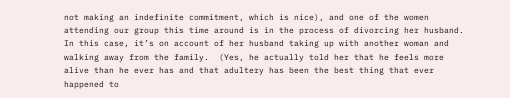not making an indefinite commitment, which is nice), and one of the women attending our group this time around is in the process of divorcing her husband.  In this case, it’s on account of her husband taking up with another woman and walking away from the family.  (Yes, he actually told her that he feels more alive than he ever has and that adultery has been the best thing that ever happened to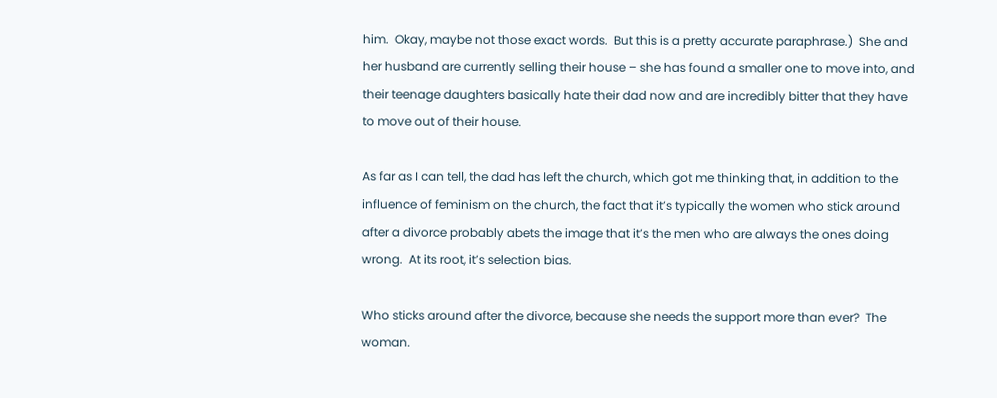him.  Okay, maybe not those exact words.  But this is a pretty accurate paraphrase.)  She and her husband are currently selling their house – she has found a smaller one to move into, and their teenage daughters basically hate their dad now and are incredibly bitter that they have to move out of their house.

As far as I can tell, the dad has left the church, which got me thinking that, in addition to the influence of feminism on the church, the fact that it’s typically the women who stick around after a divorce probably abets the image that it’s the men who are always the ones doing wrong.  At its root, it’s selection bias.

Who sticks around after the divorce, because she needs the support more than ever?  The woman.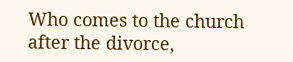Who comes to the church after the divorce,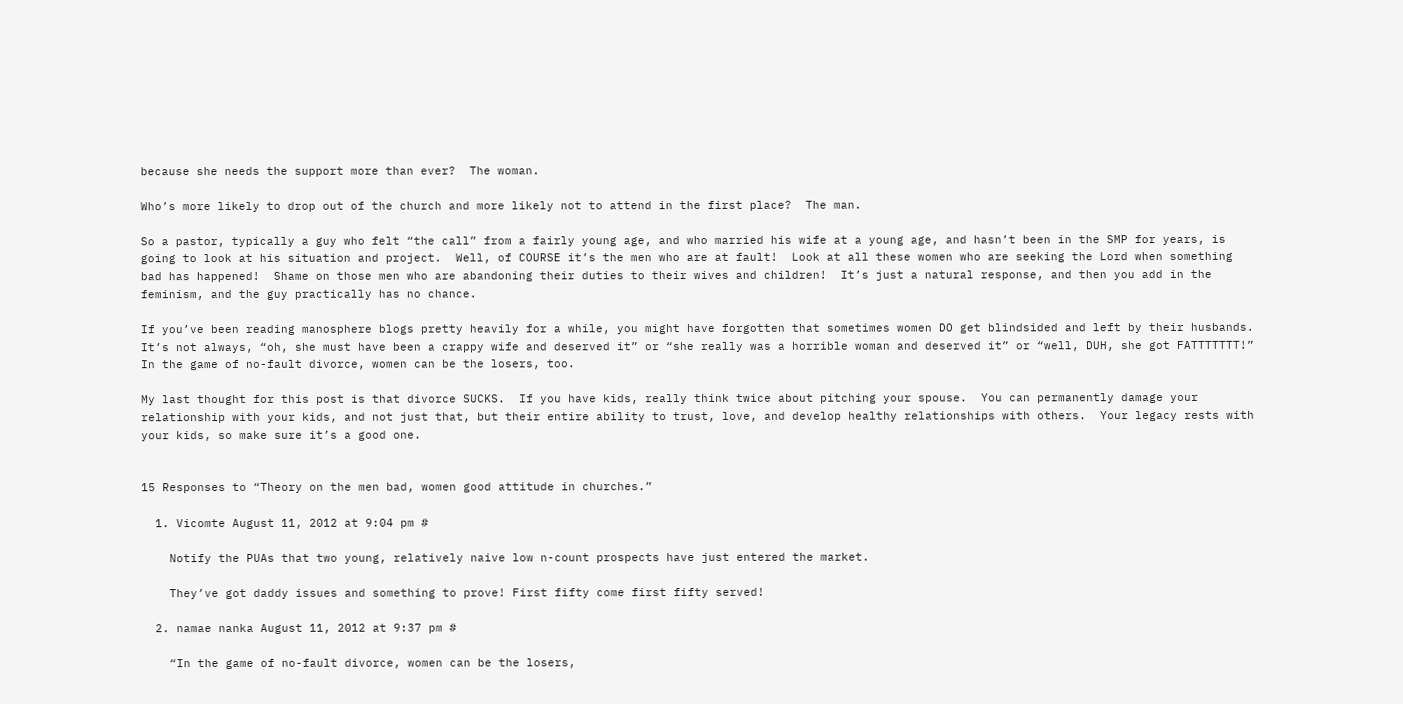because she needs the support more than ever?  The woman.

Who’s more likely to drop out of the church and more likely not to attend in the first place?  The man.

So a pastor, typically a guy who felt “the call” from a fairly young age, and who married his wife at a young age, and hasn’t been in the SMP for years, is going to look at his situation and project.  Well, of COURSE it’s the men who are at fault!  Look at all these women who are seeking the Lord when something bad has happened!  Shame on those men who are abandoning their duties to their wives and children!  It’s just a natural response, and then you add in the feminism, and the guy practically has no chance.

If you’ve been reading manosphere blogs pretty heavily for a while, you might have forgotten that sometimes women DO get blindsided and left by their husbands.  It’s not always, “oh, she must have been a crappy wife and deserved it” or “she really was a horrible woman and deserved it” or “well, DUH, she got FATTTTTTT!”  In the game of no-fault divorce, women can be the losers, too.

My last thought for this post is that divorce SUCKS.  If you have kids, really think twice about pitching your spouse.  You can permanently damage your relationship with your kids, and not just that, but their entire ability to trust, love, and develop healthy relationships with others.  Your legacy rests with your kids, so make sure it’s a good one.


15 Responses to “Theory on the men bad, women good attitude in churches.”

  1. Vicomte August 11, 2012 at 9:04 pm #

    Notify the PUAs that two young, relatively naive low n-count prospects have just entered the market.

    They’ve got daddy issues and something to prove! First fifty come first fifty served!

  2. namae nanka August 11, 2012 at 9:37 pm #

    “In the game of no-fault divorce, women can be the losers,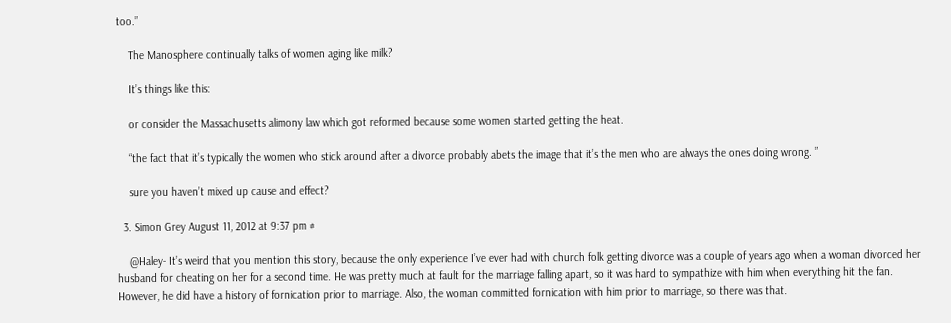too.”

    The Manosphere continually talks of women aging like milk?

    It’s things like this:

    or consider the Massachusetts alimony law which got reformed because some women started getting the heat.

    “the fact that it’s typically the women who stick around after a divorce probably abets the image that it’s the men who are always the ones doing wrong. ”

    sure you haven’t mixed up cause and effect?

  3. Simon Grey August 11, 2012 at 9:37 pm #

    @Haley- It’s weird that you mention this story, because the only experience I’ve ever had with church folk getting divorce was a couple of years ago when a woman divorced her husband for cheating on her for a second time. He was pretty much at fault for the marriage falling apart, so it was hard to sympathize with him when everything hit the fan. However, he did have a history of fornication prior to marriage. Also, the woman committed fornication with him prior to marriage, so there was that.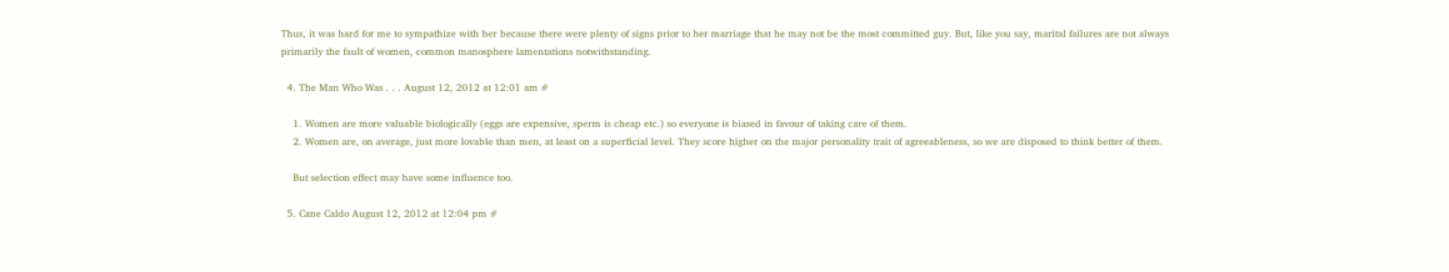Thus, it was hard for me to sympathize with her because there were plenty of signs prior to her marriage that he may not be the most committed guy. But, like you say, marital failures are not always primarily the fault of women, common manosphere lamentations notwithstanding.

  4. The Man Who Was . . . August 12, 2012 at 12:01 am #

    1. Women are more valuable biologically (eggs are expensive, sperm is cheap etc.) so everyone is biased in favour of taking care of them.
    2. Women are, on average, just more lovable than men, at least on a superficial level. They score higher on the major personality trait of agreeableness, so we are disposed to think better of them.

    But selection effect may have some influence too.

  5. Cane Caldo August 12, 2012 at 12:04 pm #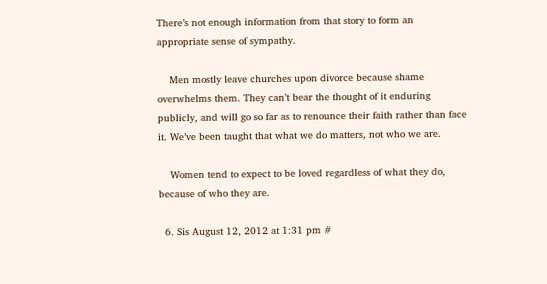There’s not enough information from that story to form an appropriate sense of sympathy.

    Men mostly leave churches upon divorce because shame overwhelms them. They can’t bear the thought of it enduring publicly, and will go so far as to renounce their faith rather than face it. We’ve been taught that what we do matters, not who we are.

    Women tend to expect to be loved regardless of what they do, because of who they are.

  6. Sis August 12, 2012 at 1:31 pm #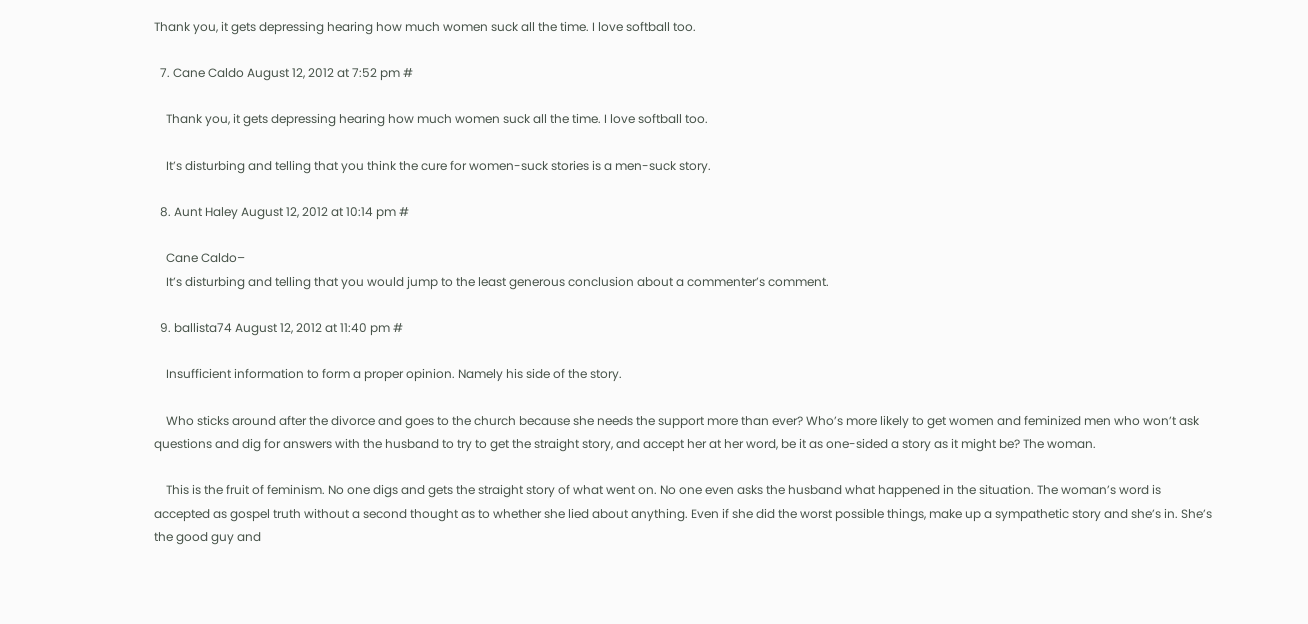Thank you, it gets depressing hearing how much women suck all the time. I love softball too.

  7. Cane Caldo August 12, 2012 at 7:52 pm #

    Thank you, it gets depressing hearing how much women suck all the time. I love softball too.

    It’s disturbing and telling that you think the cure for women-suck stories is a men-suck story.

  8. Aunt Haley August 12, 2012 at 10:14 pm #

    Cane Caldo–
    It’s disturbing and telling that you would jump to the least generous conclusion about a commenter’s comment.

  9. ballista74 August 12, 2012 at 11:40 pm #

    Insufficient information to form a proper opinion. Namely his side of the story.

    Who sticks around after the divorce and goes to the church because she needs the support more than ever? Who’s more likely to get women and feminized men who won’t ask questions and dig for answers with the husband to try to get the straight story, and accept her at her word, be it as one-sided a story as it might be? The woman.

    This is the fruit of feminism. No one digs and gets the straight story of what went on. No one even asks the husband what happened in the situation. The woman’s word is accepted as gospel truth without a second thought as to whether she lied about anything. Even if she did the worst possible things, make up a sympathetic story and she’s in. She’s the good guy and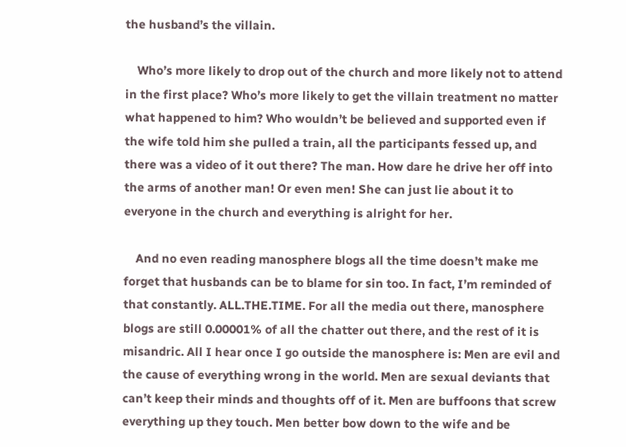the husband’s the villain.

    Who’s more likely to drop out of the church and more likely not to attend in the first place? Who’s more likely to get the villain treatment no matter what happened to him? Who wouldn’t be believed and supported even if the wife told him she pulled a train, all the participants fessed up, and there was a video of it out there? The man. How dare he drive her off into the arms of another man! Or even men! She can just lie about it to everyone in the church and everything is alright for her.

    And no even reading manosphere blogs all the time doesn’t make me forget that husbands can be to blame for sin too. In fact, I’m reminded of that constantly. ALL.THE.TIME. For all the media out there, manosphere blogs are still 0.00001% of all the chatter out there, and the rest of it is misandric. All I hear once I go outside the manosphere is: Men are evil and the cause of everything wrong in the world. Men are sexual deviants that can’t keep their minds and thoughts off of it. Men are buffoons that screw everything up they touch. Men better bow down to the wife and be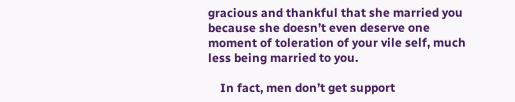gracious and thankful that she married you because she doesn’t even deserve one moment of toleration of your vile self, much less being married to you.

    In fact, men don’t get support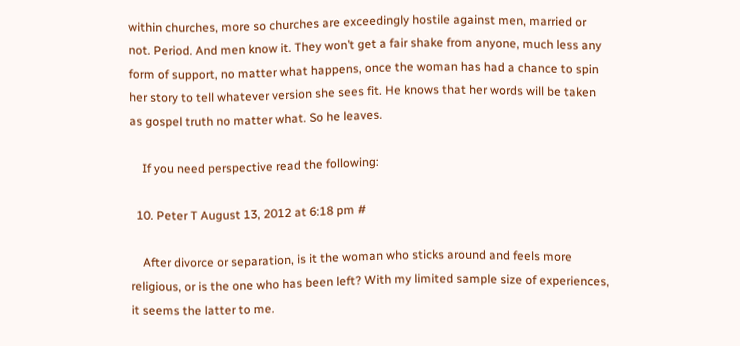within churches, more so churches are exceedingly hostile against men, married or not. Period. And men know it. They won’t get a fair shake from anyone, much less any form of support, no matter what happens, once the woman has had a chance to spin her story to tell whatever version she sees fit. He knows that her words will be taken as gospel truth no matter what. So he leaves.

    If you need perspective read the following:

  10. Peter T August 13, 2012 at 6:18 pm #

    After divorce or separation, is it the woman who sticks around and feels more religious, or is the one who has been left? With my limited sample size of experiences, it seems the latter to me.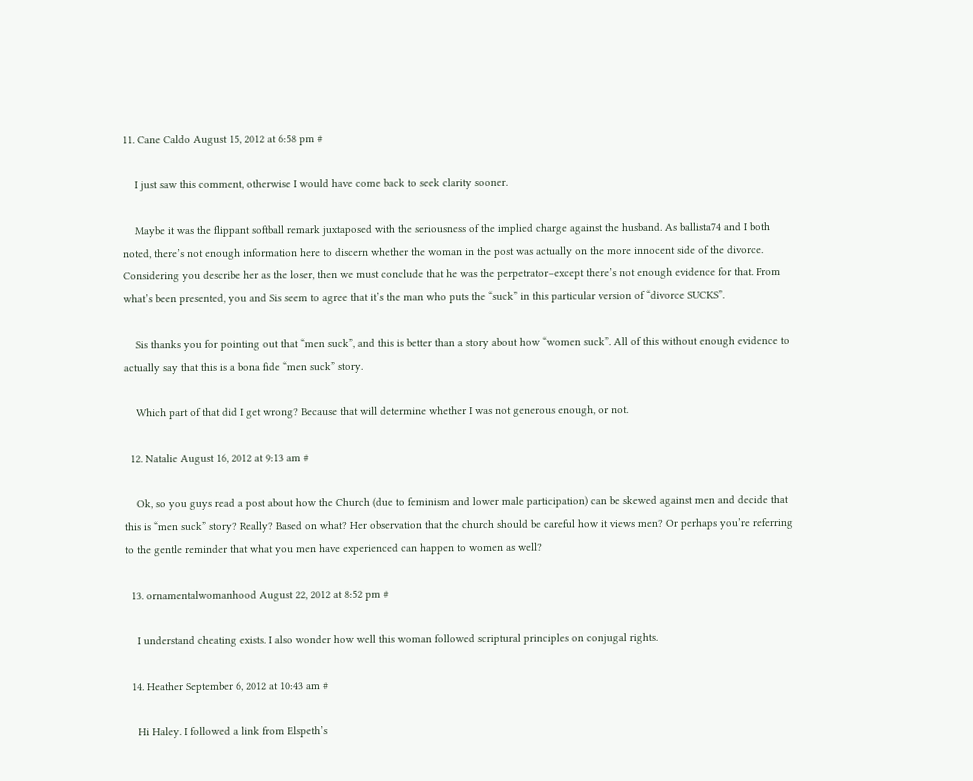11. Cane Caldo August 15, 2012 at 6:58 pm #

    I just saw this comment, otherwise I would have come back to seek clarity sooner.

    Maybe it was the flippant softball remark juxtaposed with the seriousness of the implied charge against the husband. As ballista74 and I both noted, there’s not enough information here to discern whether the woman in the post was actually on the more innocent side of the divorce. Considering you describe her as the loser, then we must conclude that he was the perpetrator–except there’s not enough evidence for that. From what’s been presented, you and Sis seem to agree that it’s the man who puts the “suck” in this particular version of “divorce SUCKS”.

    Sis thanks you for pointing out that “men suck”, and this is better than a story about how “women suck”. All of this without enough evidence to actually say that this is a bona fide “men suck” story.

    Which part of that did I get wrong? Because that will determine whether I was not generous enough, or not.

  12. Natalie August 16, 2012 at 9:13 am #

    Ok, so you guys read a post about how the Church (due to feminism and lower male participation) can be skewed against men and decide that this is “men suck” story? Really? Based on what? Her observation that the church should be careful how it views men? Or perhaps you’re referring to the gentle reminder that what you men have experienced can happen to women as well?

  13. ornamentalwomanhood August 22, 2012 at 8:52 pm #

    I understand cheating exists. I also wonder how well this woman followed scriptural principles on conjugal rights.

  14. Heather September 6, 2012 at 10:43 am #

    Hi Haley. I followed a link from Elspeth’s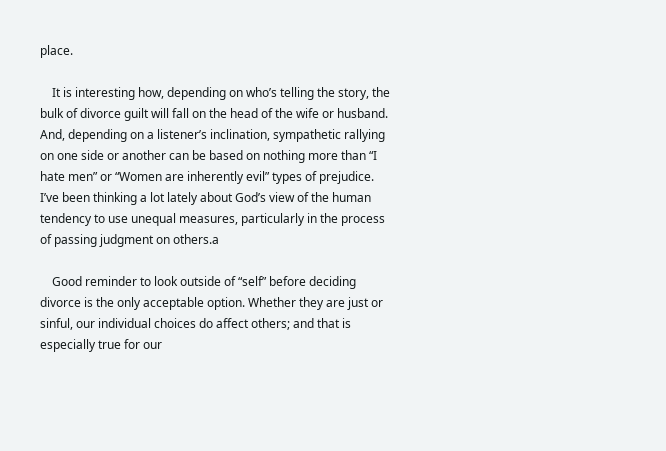place.

    It is interesting how, depending on who’s telling the story, the bulk of divorce guilt will fall on the head of the wife or husband. And, depending on a listener’s inclination, sympathetic rallying on one side or another can be based on nothing more than “I hate men” or “Women are inherently evil” types of prejudice. I’ve been thinking a lot lately about God’s view of the human tendency to use unequal measures, particularly in the process of passing judgment on others.a

    Good reminder to look outside of “self” before deciding divorce is the only acceptable option. Whether they are just or sinful, our individual choices do affect others; and that is especially true for our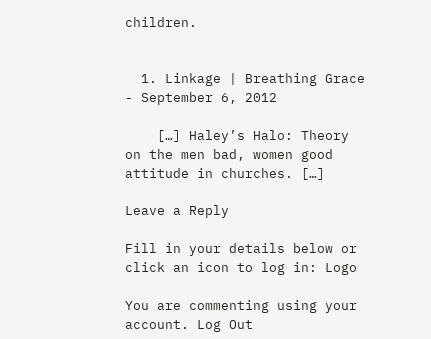children.


  1. Linkage | Breathing Grace - September 6, 2012

    […] Haley’s Halo: Theory on the men bad, women good attitude in churches. […]

Leave a Reply

Fill in your details below or click an icon to log in: Logo

You are commenting using your account. Log Out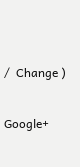/  Change )

Google+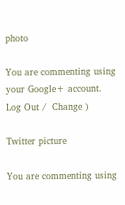photo

You are commenting using your Google+ account. Log Out /  Change )

Twitter picture

You are commenting using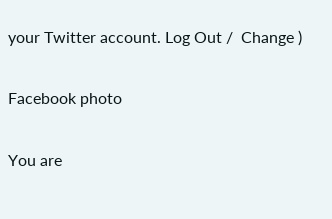your Twitter account. Log Out /  Change )

Facebook photo

You are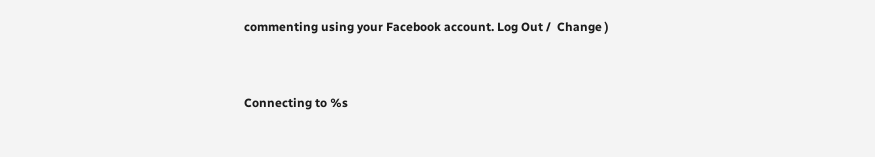commenting using your Facebook account. Log Out /  Change )


Connecting to %s